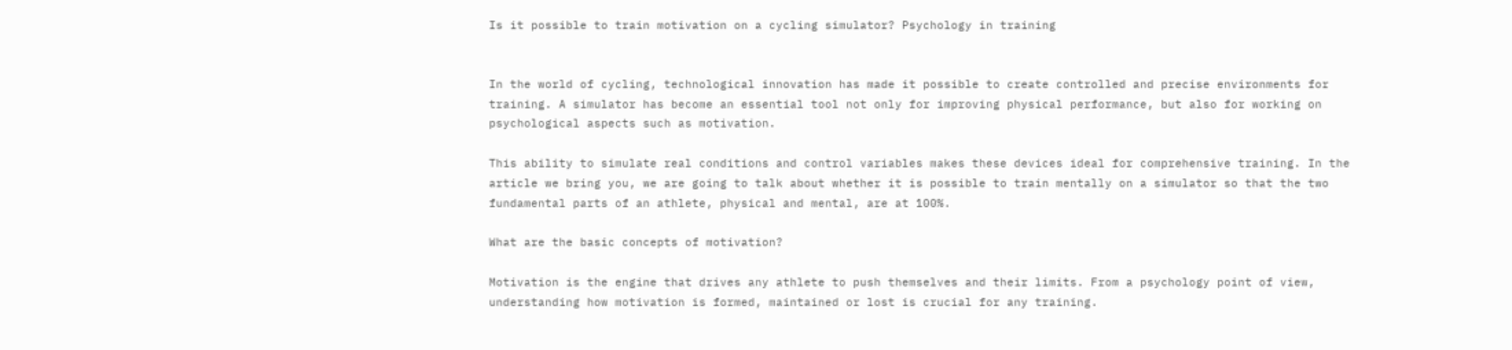Is it possible to train motivation on a cycling simulator? Psychology in training


In the world of cycling, technological innovation has made it possible to create controlled and precise environments for training. A simulator has become an essential tool not only for improving physical performance, but also for working on psychological aspects such as motivation.

This ability to simulate real conditions and control variables makes these devices ideal for comprehensive training. In the article we bring you, we are going to talk about whether it is possible to train mentally on a simulator so that the two fundamental parts of an athlete, physical and mental, are at 100%.

What are the basic concepts of motivation?

Motivation is the engine that drives any athlete to push themselves and their limits. From a psychology point of view, understanding how motivation is formed, maintained or lost is crucial for any training.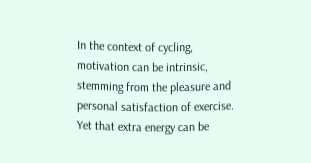In the context of cycling, motivation can be intrinsic, stemming from the pleasure and personal satisfaction of exercise. Yet that extra energy can be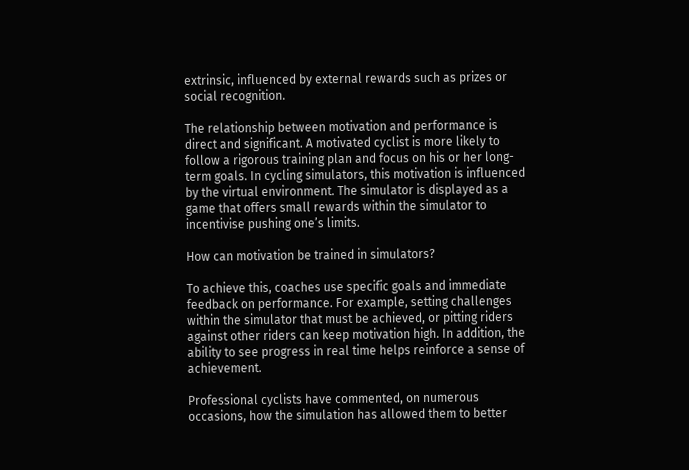extrinsic, influenced by external rewards such as prizes or social recognition.

The relationship between motivation and performance is direct and significant. A motivated cyclist is more likely to follow a rigorous training plan and focus on his or her long-term goals. In cycling simulators, this motivation is influenced by the virtual environment. The simulator is displayed as a game that offers small rewards within the simulator to incentivise pushing one’s limits.

How can motivation be trained in simulators?

To achieve this, coaches use specific goals and immediate feedback on performance. For example, setting challenges within the simulator that must be achieved, or pitting riders against other riders can keep motivation high. In addition, the ability to see progress in real time helps reinforce a sense of achievement.

Professional cyclists have commented, on numerous occasions, how the simulation has allowed them to better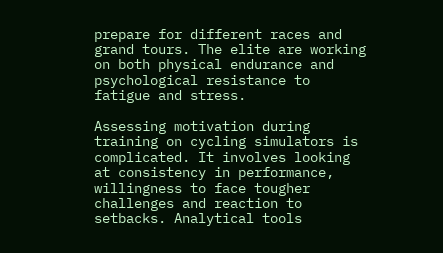prepare for different races and grand tours. The elite are working on both physical endurance and psychological resistance to fatigue and stress.

Assessing motivation during training on cycling simulators is complicated. It involves looking at consistency in performance, willingness to face tougher challenges and reaction to setbacks. Analytical tools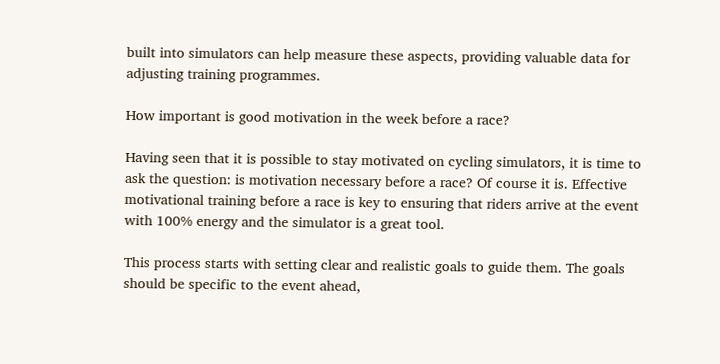built into simulators can help measure these aspects, providing valuable data for adjusting training programmes.

How important is good motivation in the week before a race?

Having seen that it is possible to stay motivated on cycling simulators, it is time to ask the question: is motivation necessary before a race? Of course it is. Effective motivational training before a race is key to ensuring that riders arrive at the event with 100% energy and the simulator is a great tool.

This process starts with setting clear and realistic goals to guide them. The goals should be specific to the event ahead,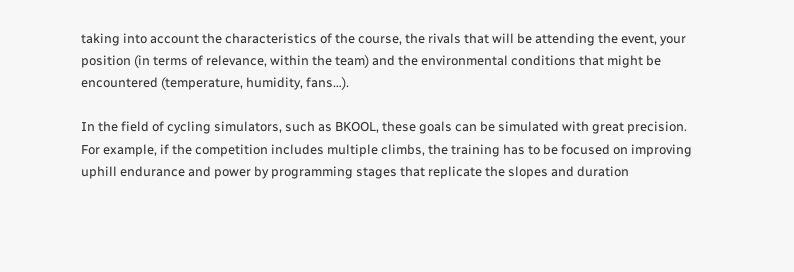taking into account the characteristics of the course, the rivals that will be attending the event, your position (in terms of relevance, within the team) and the environmental conditions that might be encountered (temperature, humidity, fans…).

In the field of cycling simulators, such as BKOOL, these goals can be simulated with great precision. For example, if the competition includes multiple climbs, the training has to be focused on improving uphill endurance and power by programming stages that replicate the slopes and duration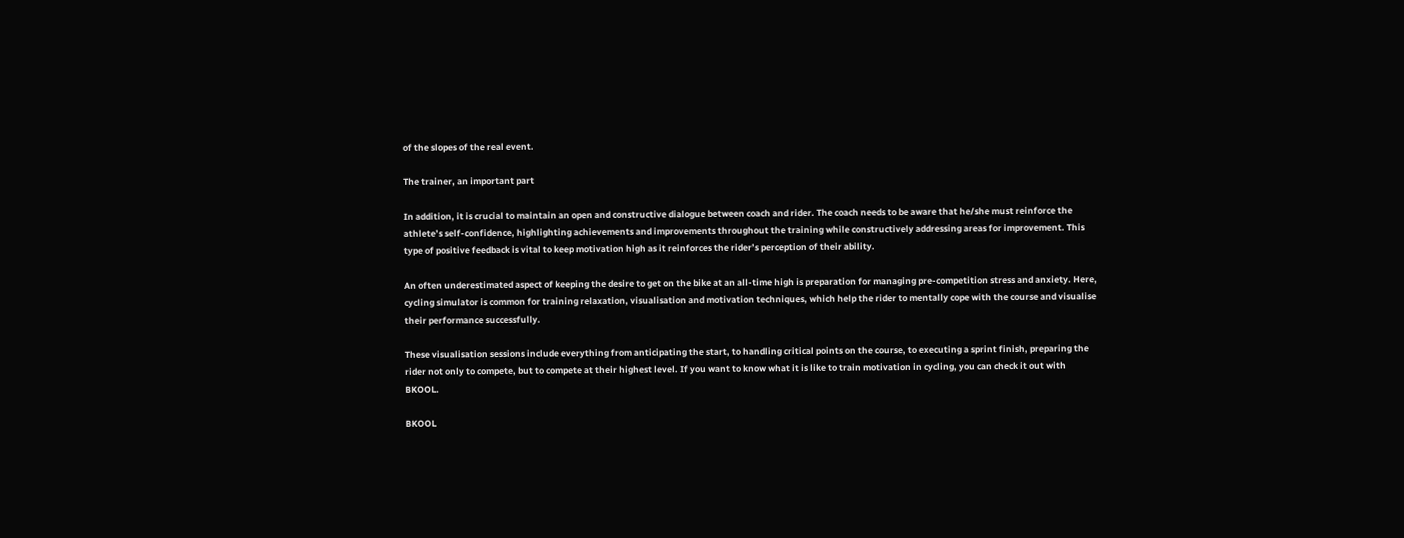of the slopes of the real event.

The trainer, an important part

In addition, it is crucial to maintain an open and constructive dialogue between coach and rider. The coach needs to be aware that he/she must reinforce the athlete’s self-confidence, highlighting achievements and improvements throughout the training while constructively addressing areas for improvement. This type of positive feedback is vital to keep motivation high as it reinforces the rider’s perception of their ability.

An often underestimated aspect of keeping the desire to get on the bike at an all-time high is preparation for managing pre-competition stress and anxiety. Here, cycling simulator is common for training relaxation, visualisation and motivation techniques, which help the rider to mentally cope with the course and visualise their performance successfully.

These visualisation sessions include everything from anticipating the start, to handling critical points on the course, to executing a sprint finish, preparing the rider not only to compete, but to compete at their highest level. If you want to know what it is like to train motivation in cycling, you can check it out with BKOOL.

BKOOL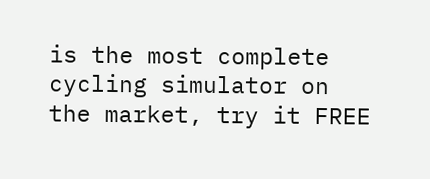is the most complete cycling simulator on the market, try it FREE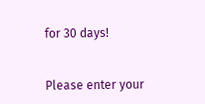for 30 days!


Please enter your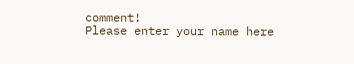comment!
Please enter your name here